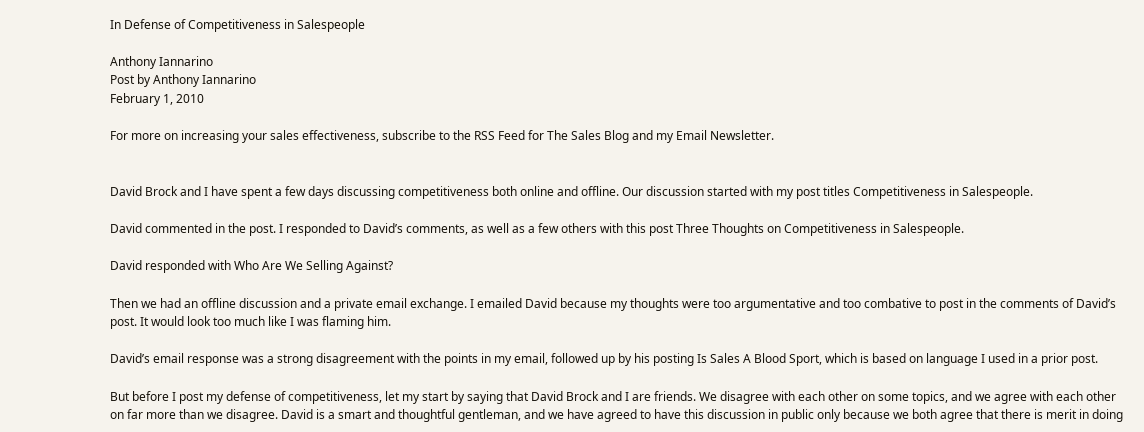In Defense of Competitiveness in Salespeople

Anthony Iannarino
Post by Anthony Iannarino
February 1, 2010

For more on increasing your sales effectiveness, subscribe to the RSS Feed for The Sales Blog and my Email Newsletter.


David Brock and I have spent a few days discussing competitiveness both online and offline. Our discussion started with my post titles Competitiveness in Salespeople.

David commented in the post. I responded to David’s comments, as well as a few others with this post Three Thoughts on Competitiveness in Salespeople.

David responded with Who Are We Selling Against?

Then we had an offline discussion and a private email exchange. I emailed David because my thoughts were too argumentative and too combative to post in the comments of David’s post. It would look too much like I was flaming him.

David’s email response was a strong disagreement with the points in my email, followed up by his posting Is Sales A Blood Sport, which is based on language I used in a prior post.

But before I post my defense of competitiveness, let my start by saying that David Brock and I are friends. We disagree with each other on some topics, and we agree with each other on far more than we disagree. David is a smart and thoughtful gentleman, and we have agreed to have this discussion in public only because we both agree that there is merit in doing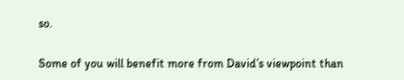so.

Some of you will benefit more from David’s viewpoint than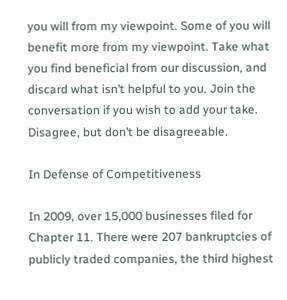you will from my viewpoint. Some of you will benefit more from my viewpoint. Take what you find beneficial from our discussion, and discard what isn’t helpful to you. Join the conversation if you wish to add your take. Disagree, but don’t be disagreeable.

In Defense of Competitiveness

In 2009, over 15,000 businesses filed for Chapter 11. There were 207 bankruptcies of publicly traded companies, the third highest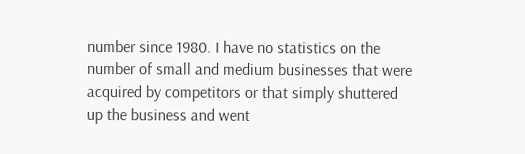number since 1980. I have no statistics on the number of small and medium businesses that were acquired by competitors or that simply shuttered up the business and went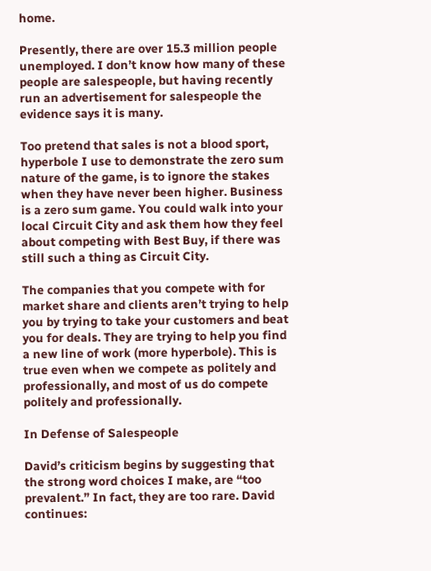home.

Presently, there are over 15.3 million people unemployed. I don’t know how many of these people are salespeople, but having recently run an advertisement for salespeople the evidence says it is many.

Too pretend that sales is not a blood sport, hyperbole I use to demonstrate the zero sum nature of the game, is to ignore the stakes when they have never been higher. Business is a zero sum game. You could walk into your local Circuit City and ask them how they feel about competing with Best Buy, if there was still such a thing as Circuit City.

The companies that you compete with for market share and clients aren’t trying to help you by trying to take your customers and beat you for deals. They are trying to help you find a new line of work (more hyperbole). This is true even when we compete as politely and professionally, and most of us do compete politely and professionally.

In Defense of Salespeople

David’s criticism begins by suggesting that the strong word choices I make, are “too prevalent.” In fact, they are too rare. David continues: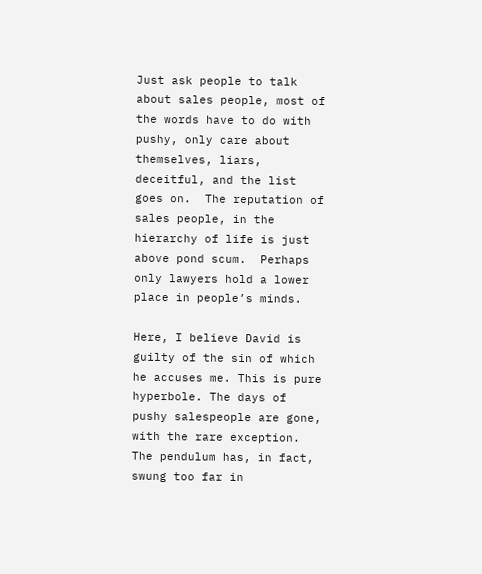Just ask people to talk about sales people, most of the words have to do with pushy, only care about themselves, liars, deceitful, and the list goes on.  The reputation of sales people, in the hierarchy of life is just above pond scum.  Perhaps only lawyers hold a lower place in people’s minds.

Here, I believe David is guilty of the sin of which he accuses me. This is pure hyperbole. The days of pushy salespeople are gone, with the rare exception. The pendulum has, in fact, swung too far in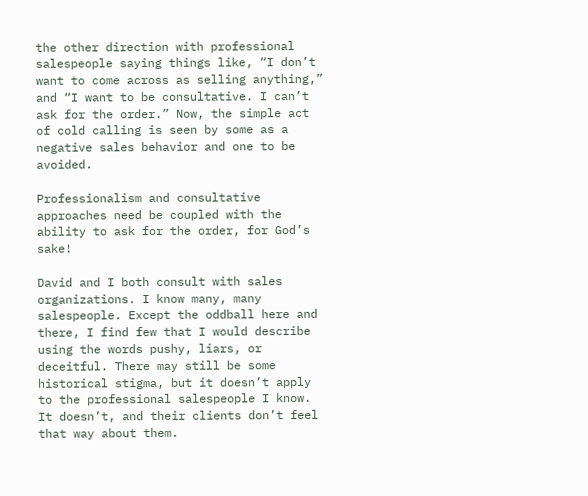the other direction with professional salespeople saying things like, “I don’t want to come across as selling anything,” and “I want to be consultative. I can’t ask for the order.” Now, the simple act of cold calling is seen by some as a negative sales behavior and one to be avoided.

Professionalism and consultative approaches need be coupled with the ability to ask for the order, for God’s sake!

David and I both consult with sales organizations. I know many, many salespeople. Except the oddball here and there, I find few that I would describe using the words pushy, liars, or deceitful. There may still be some historical stigma, but it doesn’t apply to the professional salespeople I know. It doesn’t, and their clients don’t feel that way about them.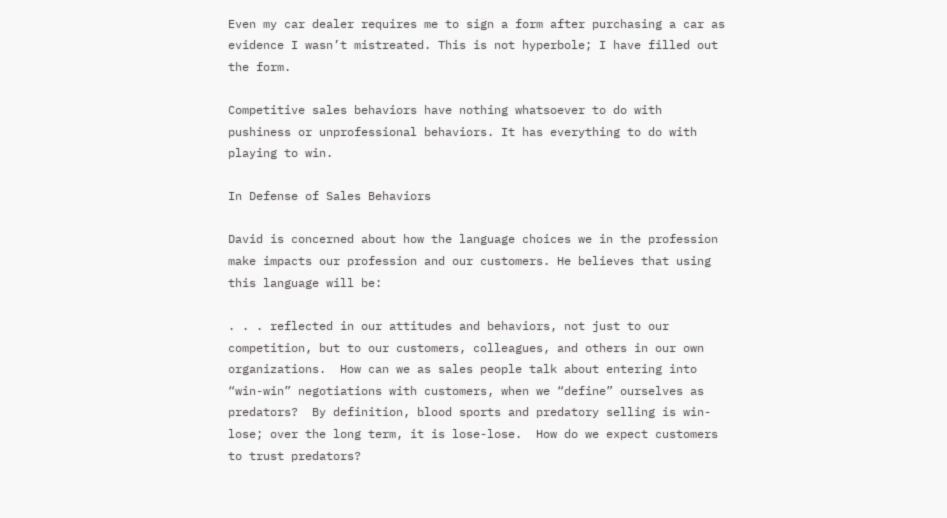Even my car dealer requires me to sign a form after purchasing a car as evidence I wasn’t mistreated. This is not hyperbole; I have filled out the form.

Competitive sales behaviors have nothing whatsoever to do with pushiness or unprofessional behaviors. It has everything to do with playing to win.

In Defense of Sales Behaviors

David is concerned about how the language choices we in the profession make impacts our profession and our customers. He believes that using this language will be:

. . . reflected in our attitudes and behaviors, not just to our competition, but to our customers, colleagues, and others in our own organizations.  How can we as sales people talk about entering into “win-win” negotiations with customers, when we “define” ourselves as predators?  By definition, blood sports and predatory selling is win-lose; over the long term, it is lose-lose.  How do we expect customers to trust predators?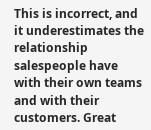This is incorrect, and it underestimates the relationship salespeople have with their own teams and with their customers. Great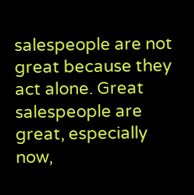salespeople are not great because they act alone. Great salespeople are great, especially now,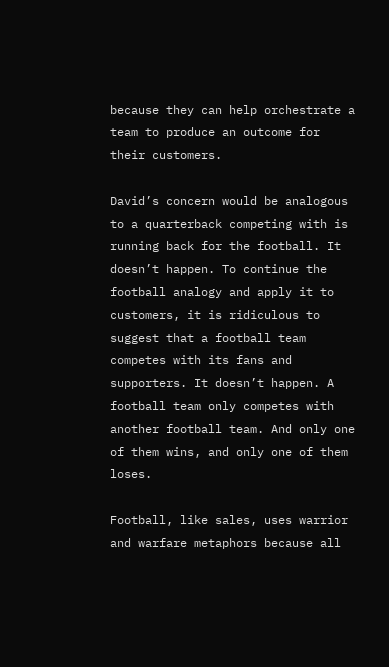because they can help orchestrate a team to produce an outcome for their customers.

David’s concern would be analogous to a quarterback competing with is running back for the football. It doesn’t happen. To continue the football analogy and apply it to customers, it is ridiculous to suggest that a football team competes with its fans and supporters. It doesn’t happen. A football team only competes with another football team. And only one of them wins, and only one of them loses.

Football, like sales, uses warrior and warfare metaphors because all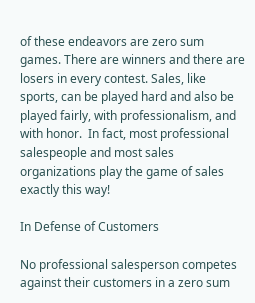of these endeavors are zero sum games. There are winners and there are losers in every contest. Sales, like sports, can be played hard and also be played fairly, with professionalism, and with honor.  In fact, most professional salespeople and most sales organizations play the game of sales exactly this way!

In Defense of Customers

No professional salesperson competes against their customers in a zero sum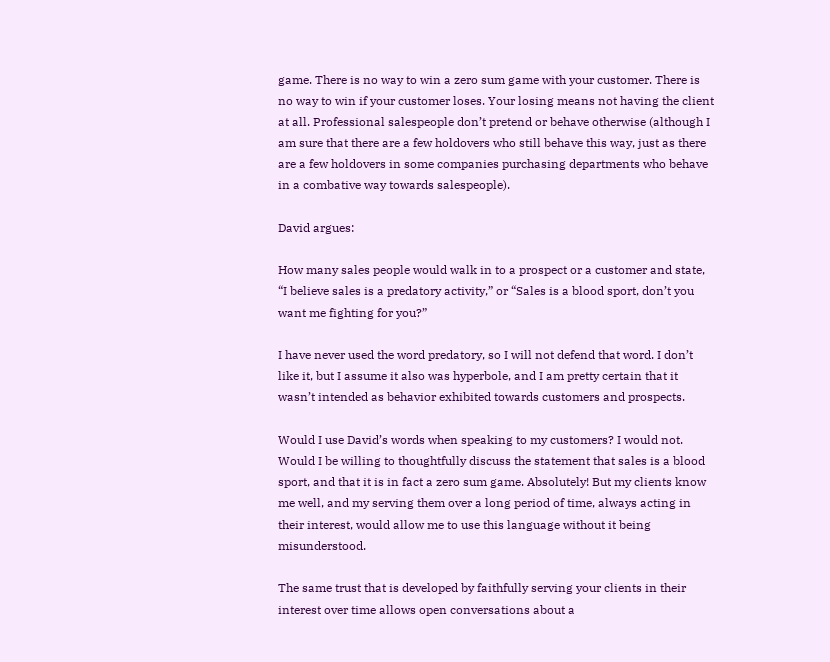game. There is no way to win a zero sum game with your customer. There is no way to win if your customer loses. Your losing means not having the client at all. Professional salespeople don’t pretend or behave otherwise (although I am sure that there are a few holdovers who still behave this way, just as there are a few holdovers in some companies purchasing departments who behave in a combative way towards salespeople).

David argues:

How many sales people would walk in to a prospect or a customer and state, “I believe sales is a predatory activity,” or “Sales is a blood sport, don’t you want me fighting for you?”

I have never used the word predatory, so I will not defend that word. I don’t like it, but I assume it also was hyperbole, and I am pretty certain that it wasn’t intended as behavior exhibited towards customers and prospects.

Would I use David’s words when speaking to my customers? I would not. Would I be willing to thoughtfully discuss the statement that sales is a blood sport, and that it is in fact a zero sum game. Absolutely! But my clients know me well, and my serving them over a long period of time, always acting in their interest, would allow me to use this language without it being misunderstood.

The same trust that is developed by faithfully serving your clients in their interest over time allows open conversations about a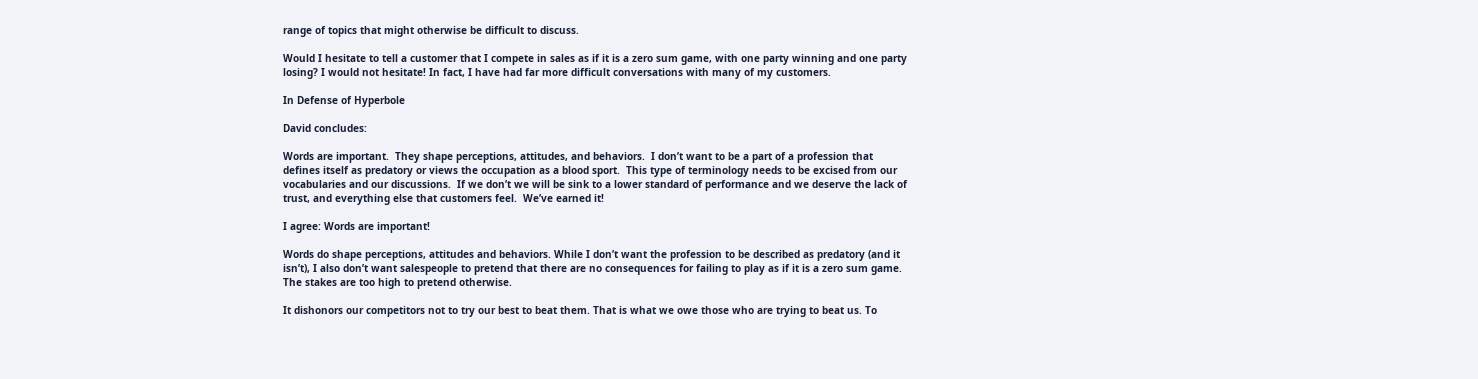range of topics that might otherwise be difficult to discuss.

Would I hesitate to tell a customer that I compete in sales as if it is a zero sum game, with one party winning and one party losing? I would not hesitate! In fact, I have had far more difficult conversations with many of my customers.

In Defense of Hyperbole

David concludes:

Words are important.  They shape perceptions, attitudes, and behaviors.  I don’t want to be a part of a profession that defines itself as predatory or views the occupation as a blood sport.  This type of terminology needs to be excised from our vocabularies and our discussions.  If we don’t we will be sink to a lower standard of performance and we deserve the lack of trust, and everything else that customers feel.  We’ve earned it!

I agree: Words are important!

Words do shape perceptions, attitudes and behaviors. While I don’t want the profession to be described as predatory (and it isn’t), I also don’t want salespeople to pretend that there are no consequences for failing to play as if it is a zero sum game. The stakes are too high to pretend otherwise.

It dishonors our competitors not to try our best to beat them. That is what we owe those who are trying to beat us. To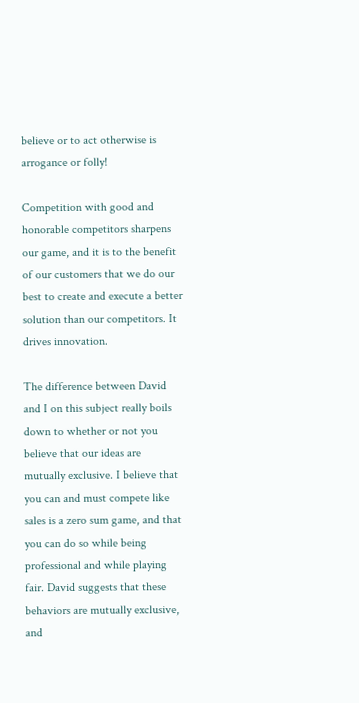believe or to act otherwise is arrogance or folly!

Competition with good and honorable competitors sharpens our game, and it is to the benefit of our customers that we do our best to create and execute a better solution than our competitors. It drives innovation.

The difference between David and I on this subject really boils down to whether or not you believe that our ideas are mutually exclusive. I believe that you can and must compete like sales is a zero sum game, and that you can do so while being professional and while playing fair. David suggests that these behaviors are mutually exclusive, and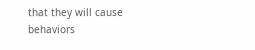that they will cause behaviors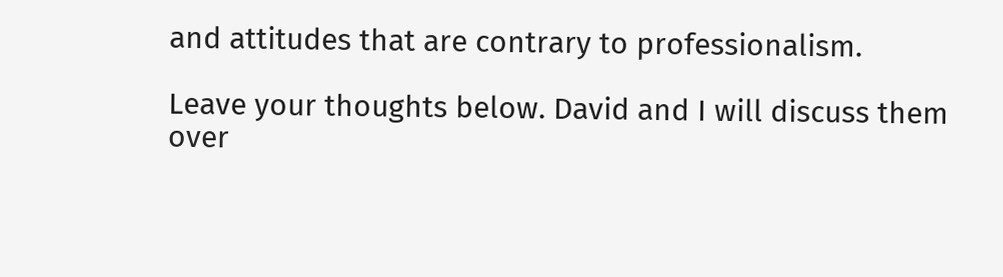and attitudes that are contrary to professionalism.

Leave your thoughts below. David and I will discuss them over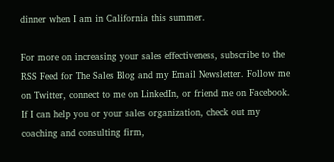dinner when I am in California this summer.

For more on increasing your sales effectiveness, subscribe to the RSS Feed for The Sales Blog and my Email Newsletter. Follow me on Twitter, connect to me on LinkedIn, or friend me on Facebook. If I can help you or your sales organization, check out my coaching and consulting firm,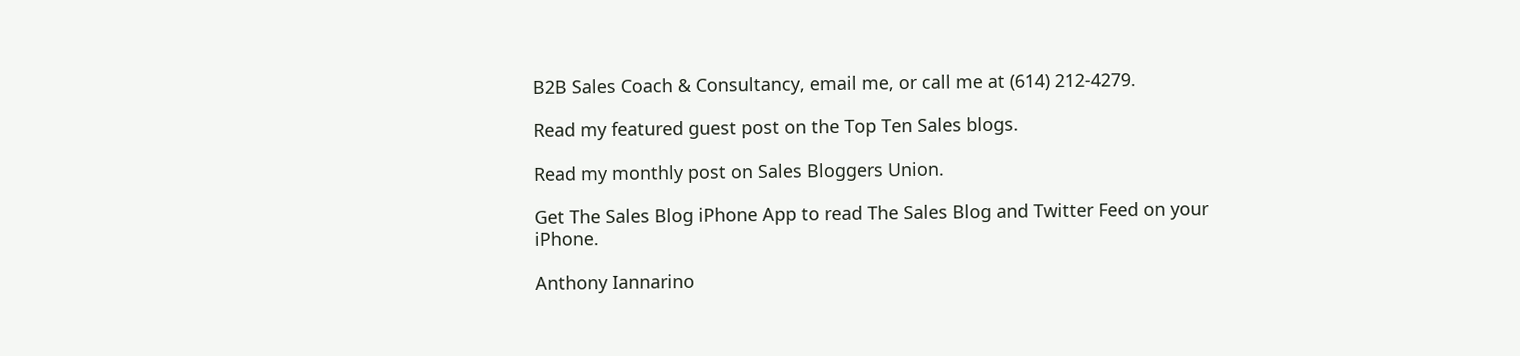B2B Sales Coach & Consultancy, email me, or call me at (614) 212-4279.

Read my featured guest post on the Top Ten Sales blogs.

Read my monthly post on Sales Bloggers Union.

Get The Sales Blog iPhone App to read The Sales Blog and Twitter Feed on your iPhone.

Anthony Iannarino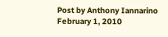Post by Anthony Iannarino
February 1, 2010